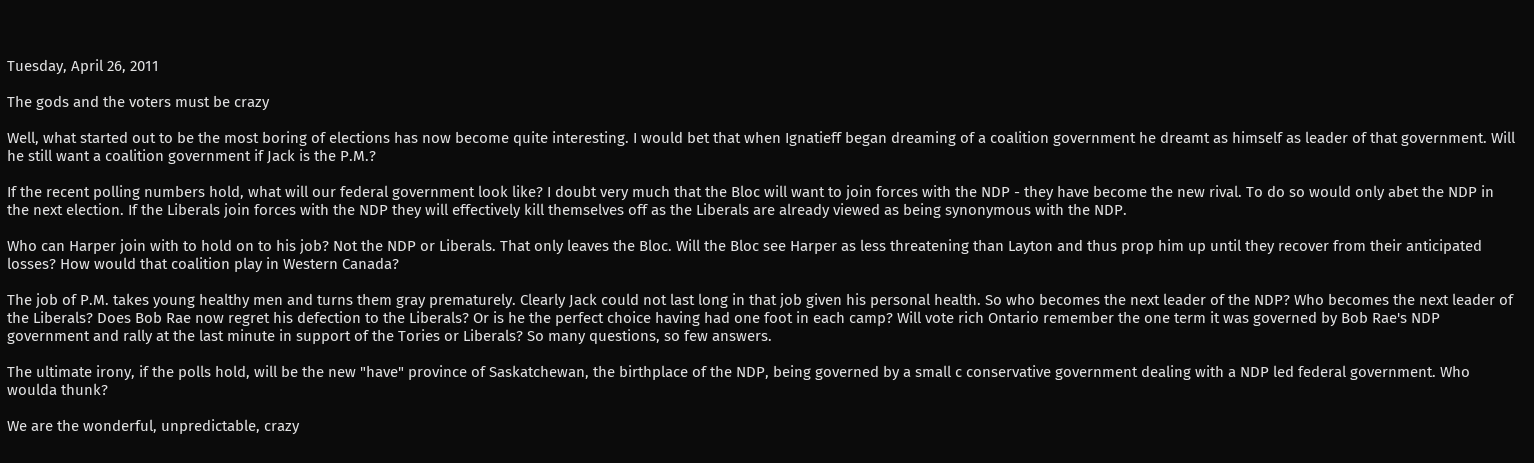Tuesday, April 26, 2011

The gods and the voters must be crazy

Well, what started out to be the most boring of elections has now become quite interesting. I would bet that when Ignatieff began dreaming of a coalition government he dreamt as himself as leader of that government. Will he still want a coalition government if Jack is the P.M.?

If the recent polling numbers hold, what will our federal government look like? I doubt very much that the Bloc will want to join forces with the NDP - they have become the new rival. To do so would only abet the NDP in the next election. If the Liberals join forces with the NDP they will effectively kill themselves off as the Liberals are already viewed as being synonymous with the NDP.

Who can Harper join with to hold on to his job? Not the NDP or Liberals. That only leaves the Bloc. Will the Bloc see Harper as less threatening than Layton and thus prop him up until they recover from their anticipated losses? How would that coalition play in Western Canada?

The job of P.M. takes young healthy men and turns them gray prematurely. Clearly Jack could not last long in that job given his personal health. So who becomes the next leader of the NDP? Who becomes the next leader of the Liberals? Does Bob Rae now regret his defection to the Liberals? Or is he the perfect choice having had one foot in each camp? Will vote rich Ontario remember the one term it was governed by Bob Rae's NDP government and rally at the last minute in support of the Tories or Liberals? So many questions, so few answers.

The ultimate irony, if the polls hold, will be the new "have" province of Saskatchewan, the birthplace of the NDP, being governed by a small c conservative government dealing with a NDP led federal government. Who woulda thunk?

We are the wonderful, unpredictable, crazy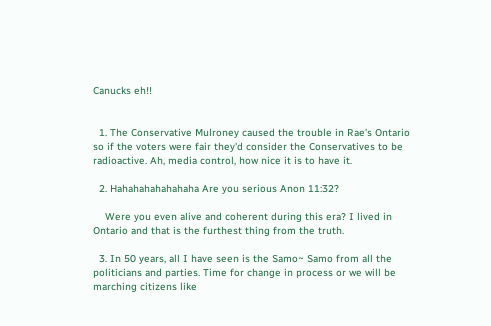Canucks eh!!


  1. The Conservative Mulroney caused the trouble in Rae's Ontario so if the voters were fair they'd consider the Conservatives to be radioactive. Ah, media control, how nice it is to have it.

  2. Hahahahahahahaha Are you serious Anon 11:32?

    Were you even alive and coherent during this era? I lived in Ontario and that is the furthest thing from the truth.

  3. In 50 years, all I have seen is the Samo~ Samo from all the politicians and parties. Time for change in process or we will be marching citizens like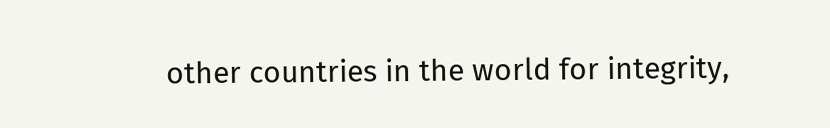other countries in the world for integrity,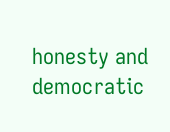honesty and democratic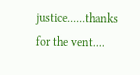justice......thanks for the vent....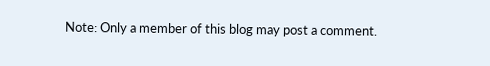Note: Only a member of this blog may post a comment.